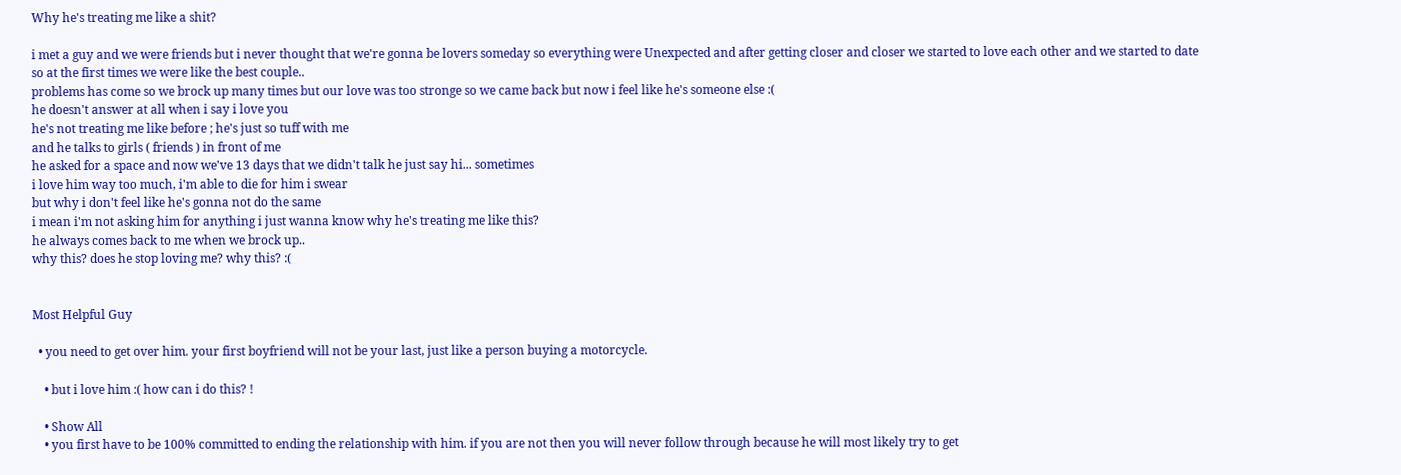Why he's treating me like a shit?

i met a guy and we were friends but i never thought that we're gonna be lovers someday so everything were Unexpected and after getting closer and closer we started to love each other and we started to date
so at the first times we were like the best couple..
problems has come so we brock up many times but our love was too stronge so we came back but now i feel like he's someone else :(
he doesn't answer at all when i say i love you
he's not treating me like before ; he's just so tuff with me
and he talks to girls ( friends ) in front of me
he asked for a space and now we've 13 days that we didn't talk he just say hi... sometimes
i love him way too much, i'm able to die for him i swear
but why i don't feel like he's gonna not do the same
i mean i'm not asking him for anything i just wanna know why he's treating me like this?
he always comes back to me when we brock up..
why this? does he stop loving me? why this? :(


Most Helpful Guy

  • you need to get over him. your first boyfriend will not be your last, just like a person buying a motorcycle.

    • but i love him :( how can i do this? !

    • Show All
    • you first have to be 100% committed to ending the relationship with him. if you are not then you will never follow through because he will most likely try to get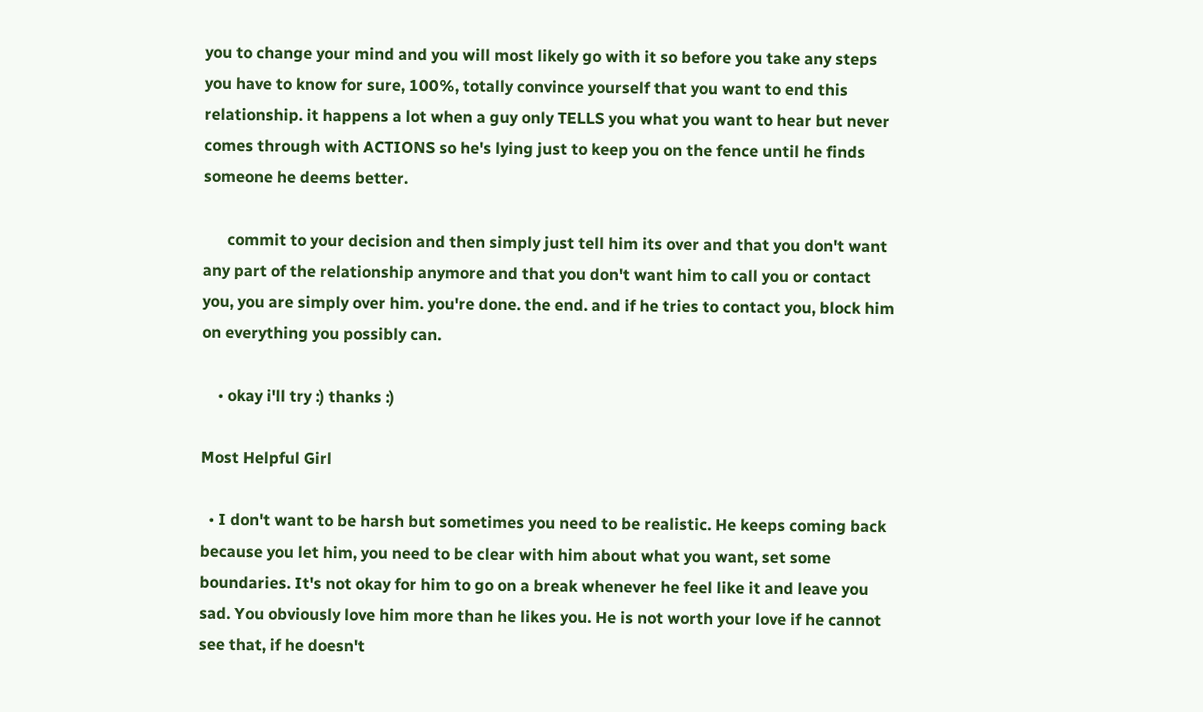you to change your mind and you will most likely go with it so before you take any steps you have to know for sure, 100%, totally convince yourself that you want to end this relationship. it happens a lot when a guy only TELLS you what you want to hear but never comes through with ACTIONS so he's lying just to keep you on the fence until he finds someone he deems better.

      commit to your decision and then simply just tell him its over and that you don't want any part of the relationship anymore and that you don't want him to call you or contact you, you are simply over him. you're done. the end. and if he tries to contact you, block him on everything you possibly can.

    • okay i'll try :) thanks :)

Most Helpful Girl

  • I don't want to be harsh but sometimes you need to be realistic. He keeps coming back because you let him, you need to be clear with him about what you want, set some boundaries. It's not okay for him to go on a break whenever he feel like it and leave you sad. You obviously love him more than he likes you. He is not worth your love if he cannot see that, if he doesn't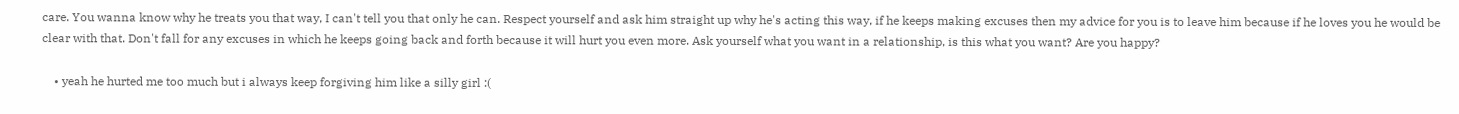care. You wanna know why he treats you that way, I can't tell you that only he can. Respect yourself and ask him straight up why he's acting this way, if he keeps making excuses then my advice for you is to leave him because if he loves you he would be clear with that. Don't fall for any excuses in which he keeps going back and forth because it will hurt you even more. Ask yourself what you want in a relationship, is this what you want? Are you happy?

    • yeah he hurted me too much but i always keep forgiving him like a silly girl :(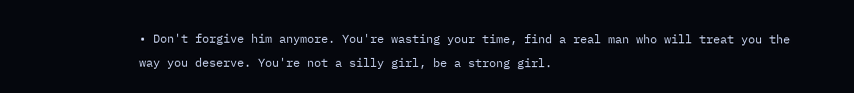• Don't forgive him anymore. You're wasting your time, find a real man who will treat you the way you deserve. You're not a silly girl, be a strong girl.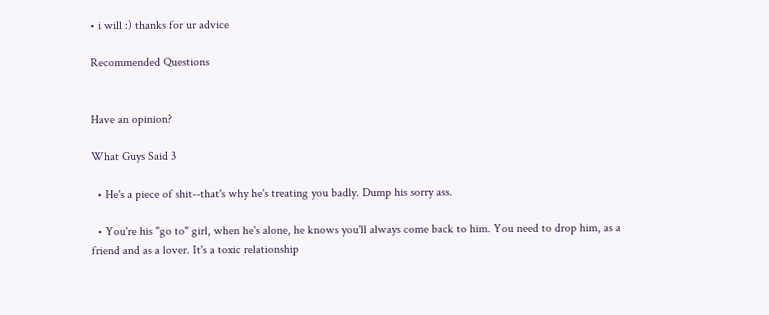• i will :) thanks for ur advice

Recommended Questions


Have an opinion?

What Guys Said 3

  • He's a piece of shit--that's why he's treating you badly. Dump his sorry ass.

  • You're his "go to" girl, when he's alone, he knows you'll always come back to him. You need to drop him, as a friend and as a lover. It's a toxic relationship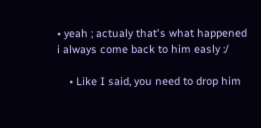• yeah ; actualy that's what happened i always come back to him easly :/

    • Like I said, you need to drop him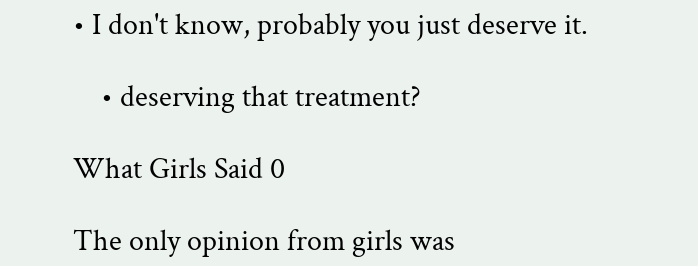• I don't know, probably you just deserve it.

    • deserving that treatment?

What Girls Said 0

The only opinion from girls was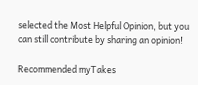selected the Most Helpful Opinion, but you can still contribute by sharing an opinion!

Recommended myTakes